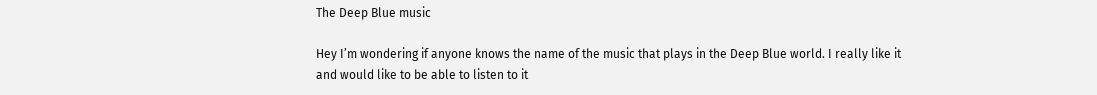The Deep Blue music

Hey I’m wondering if anyone knows the name of the music that plays in the Deep Blue world. I really like it and would like to be able to listen to it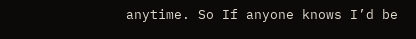anytime. So If anyone knows I’d be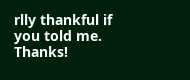rlly thankful if you told me. Thanks!